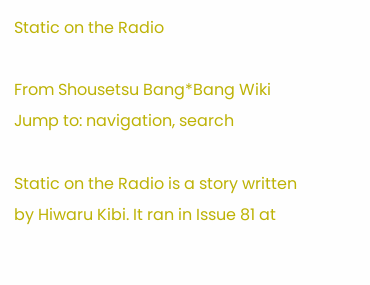Static on the Radio

From Shousetsu Bang*Bang Wiki
Jump to: navigation, search

Static on the Radio is a story written by Hiwaru Kibi. It ran in Issue 81 at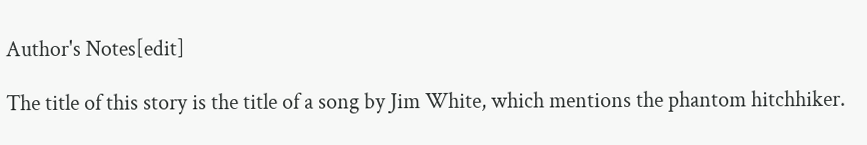Author's Notes[edit]

The title of this story is the title of a song by Jim White, which mentions the phantom hitchhiker.